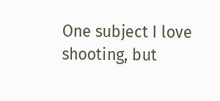One subject I love shooting, but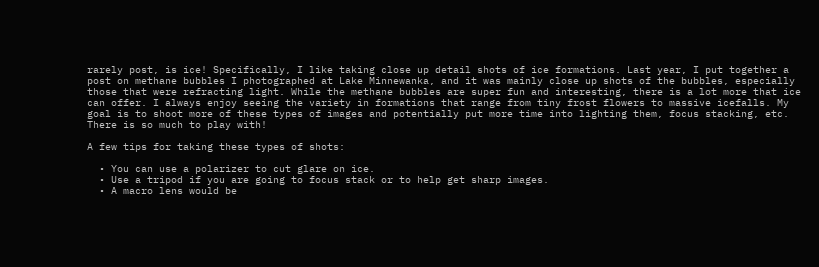rarely post, is ice! Specifically, I like taking close up detail shots of ice formations. Last year, I put together a post on methane bubbles I photographed at Lake Minnewanka, and it was mainly close up shots of the bubbles, especially those that were refracting light. While the methane bubbles are super fun and interesting, there is a lot more that ice can offer. I always enjoy seeing the variety in formations that range from tiny frost flowers to massive icefalls. My goal is to shoot more of these types of images and potentially put more time into lighting them, focus stacking, etc. There is so much to play with!

A few tips for taking these types of shots:

  • You can use a polarizer to cut glare on ice.
  • Use a tripod if you are going to focus stack or to help get sharp images.
  • A macro lens would be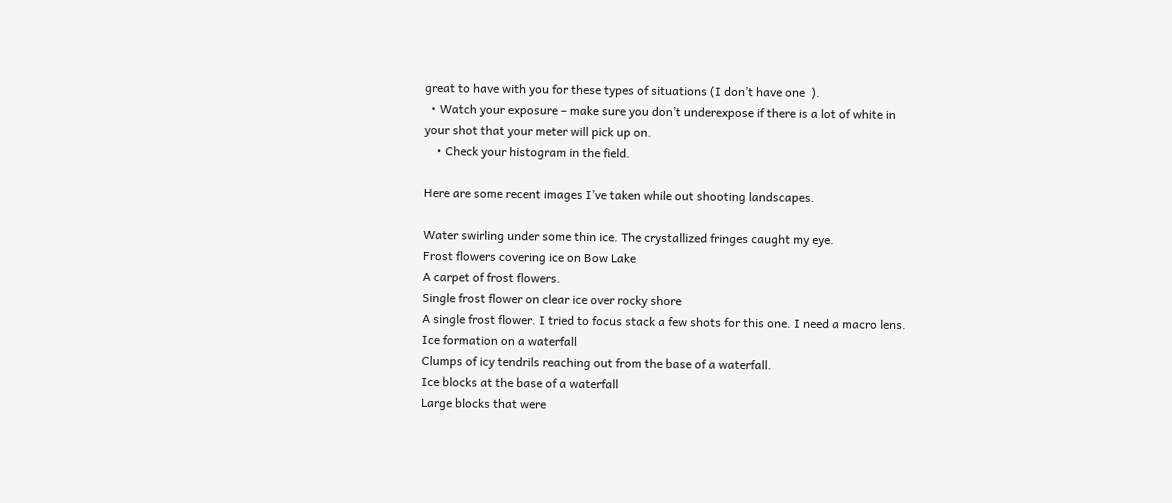great to have with you for these types of situations (I don’t have one  ).
  • Watch your exposure – make sure you don’t underexpose if there is a lot of white in your shot that your meter will pick up on.
    • Check your histogram in the field.

Here are some recent images I’ve taken while out shooting landscapes.

Water swirling under some thin ice. The crystallized fringes caught my eye.
Frost flowers covering ice on Bow Lake
A carpet of frost flowers.
Single frost flower on clear ice over rocky shore
A single frost flower. I tried to focus stack a few shots for this one. I need a macro lens.
Ice formation on a waterfall
Clumps of icy tendrils reaching out from the base of a waterfall.
Ice blocks at the base of a waterfall
Large blocks that were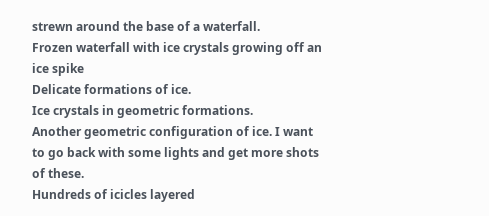strewn around the base of a waterfall.
Frozen waterfall with ice crystals growing off an ice spike
Delicate formations of ice.
Ice crystals in geometric formations.
Another geometric configuration of ice. I want to go back with some lights and get more shots of these.
Hundreds of icicles layered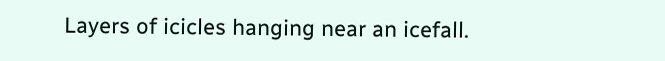Layers of icicles hanging near an icefall.